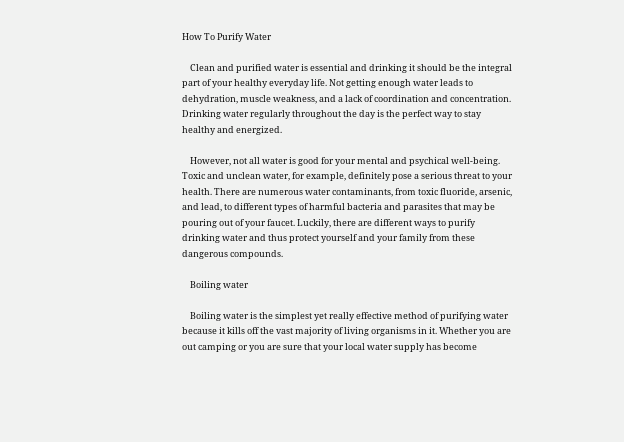How To Purify Water

    Clean and purified water is essential and drinking it should be the integral part of your healthy everyday life. Not getting enough water leads to dehydration, muscle weakness, and a lack of coordination and concentration. Drinking water regularly throughout the day is the perfect way to stay healthy and energized.

    However, not all water is good for your mental and psychical well-being. Toxic and unclean water, for example, definitely pose a serious threat to your health. There are numerous water contaminants, from toxic fluoride, arsenic, and lead, to different types of harmful bacteria and parasites that may be pouring out of your faucet. Luckily, there are different ways to purify drinking water and thus protect yourself and your family from these dangerous compounds.

    Boiling water

    Boiling water is the simplest yet really effective method of purifying water because it kills off the vast majority of living organisms in it. Whether you are out camping or you are sure that your local water supply has become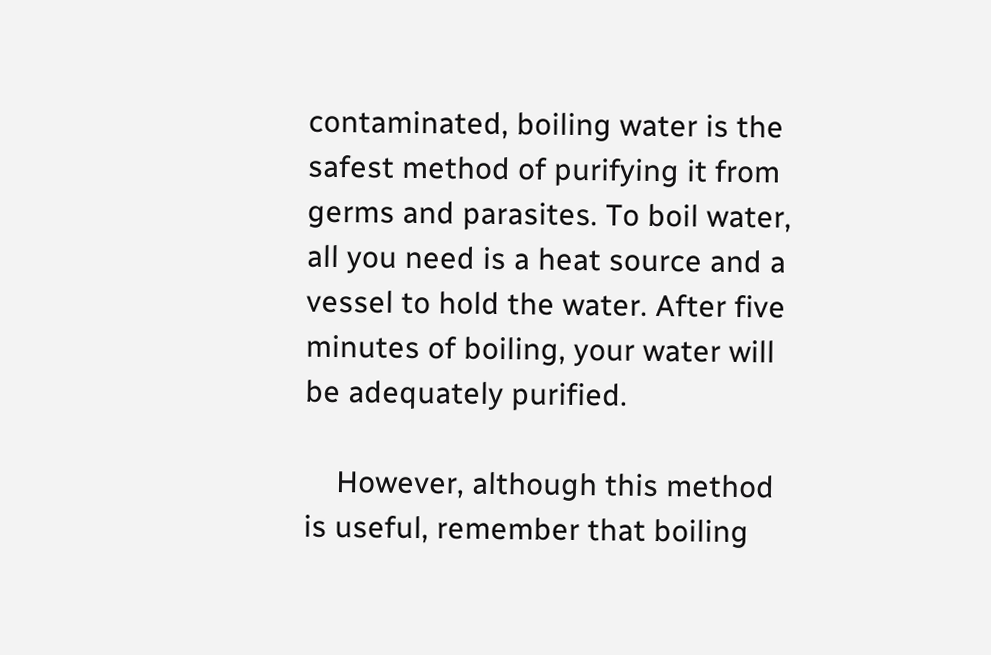contaminated, boiling water is the safest method of purifying it from germs and parasites. To boil water, all you need is a heat source and a vessel to hold the water. After five minutes of boiling, your water will be adequately purified.

    However, although this method is useful, remember that boiling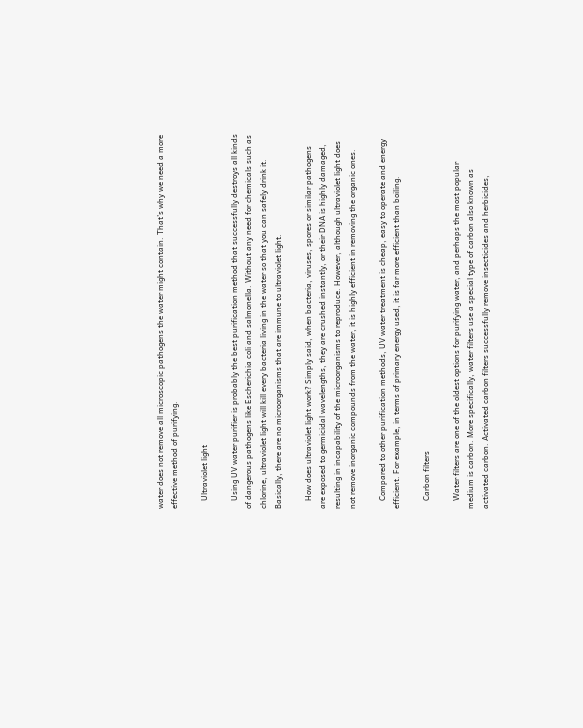water does not remove all microscopic pathogens the water might contain. That’s why we need a more effective method of purifying.

    Ultraviolet light

    Using UV water purifier is probably the best purification method that successfully destroys all kinds of dangerous pathogens like Escherichia coli and salmonella. Without any need for chemicals such as chlorine, ultraviolet light will kill every bacteria living in the water so that you can safely drink it. Basically, there are no microorganisms that are immune to ultraviolet light.

    How does ultraviolet light work? Simply said, when bacteria, viruses, spores or similar pathogens are exposed to germicidal wavelengths, they are crushed instantly, or their DNA is highly damaged, resulting in incapability of the microorganisms to reproduce. However, although ultraviolet light does not remove inorganic compounds from the water, it is highly efficient in removing the organic ones.

    Compared to other purification methods, UV water treatment is cheap, easy to operate and energy efficient. For example, in terms of primary energy used, it is far more efficient than boiling.

    Carbon filters

    Water filters are one of the oldest options for purifying water, and perhaps the most popular medium is carbon. More specifically, water filters use a special type of carbon also known as activated carbon. Activated carbon filters successfully remove insecticides and herbicides,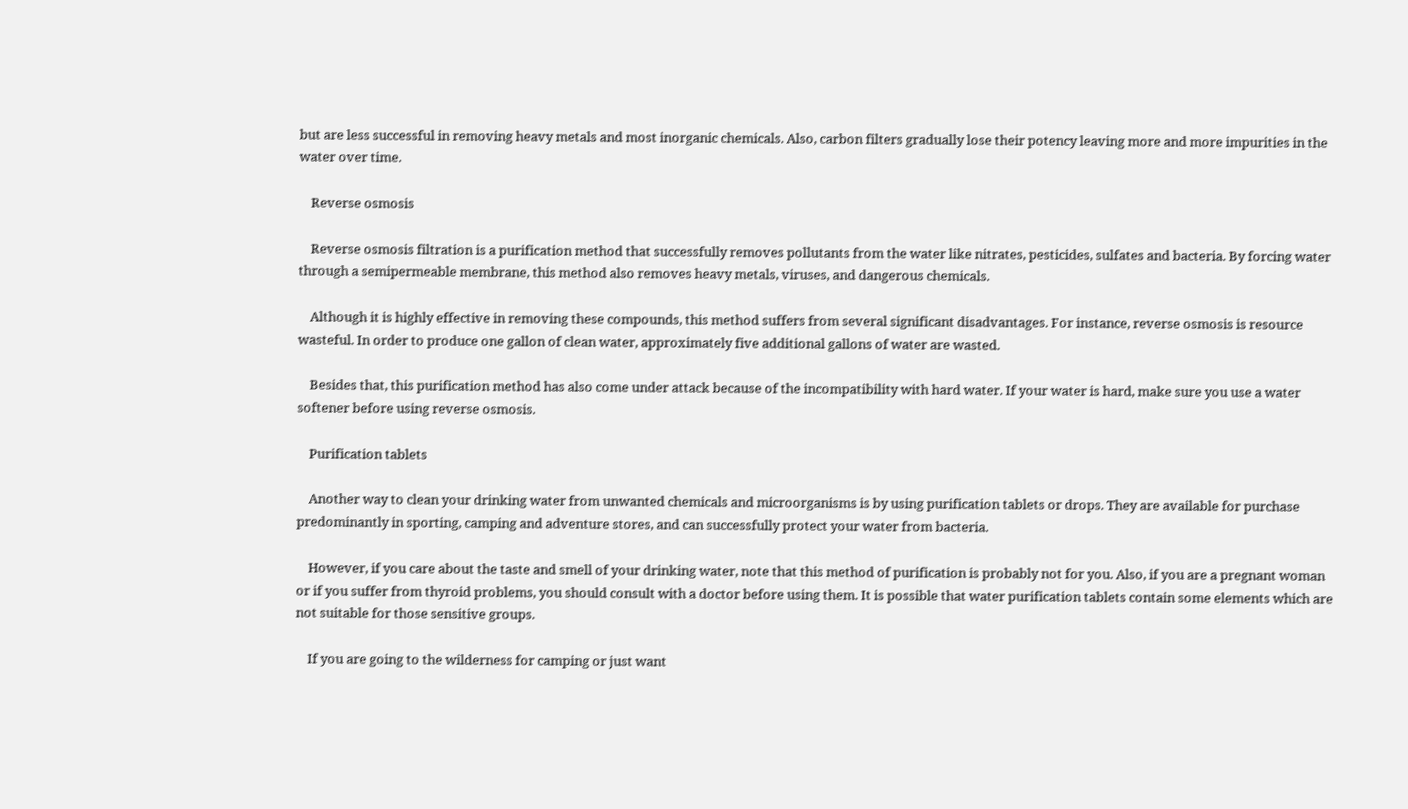but are less successful in removing heavy metals and most inorganic chemicals. Also, carbon filters gradually lose their potency leaving more and more impurities in the water over time.

    Reverse osmosis

    Reverse osmosis filtration is a purification method that successfully removes pollutants from the water like nitrates, pesticides, sulfates and bacteria. By forcing water through a semipermeable membrane, this method also removes heavy metals, viruses, and dangerous chemicals.

    Although it is highly effective in removing these compounds, this method suffers from several significant disadvantages. For instance, reverse osmosis is resource wasteful. In order to produce one gallon of clean water, approximately five additional gallons of water are wasted.

    Besides that, this purification method has also come under attack because of the incompatibility with hard water. If your water is hard, make sure you use a water softener before using reverse osmosis.

    Purification tablets

    Another way to clean your drinking water from unwanted chemicals and microorganisms is by using purification tablets or drops. They are available for purchase predominantly in sporting, camping and adventure stores, and can successfully protect your water from bacteria.

    However, if you care about the taste and smell of your drinking water, note that this method of purification is probably not for you. Also, if you are a pregnant woman or if you suffer from thyroid problems, you should consult with a doctor before using them. It is possible that water purification tablets contain some elements which are not suitable for those sensitive groups.

    If you are going to the wilderness for camping or just want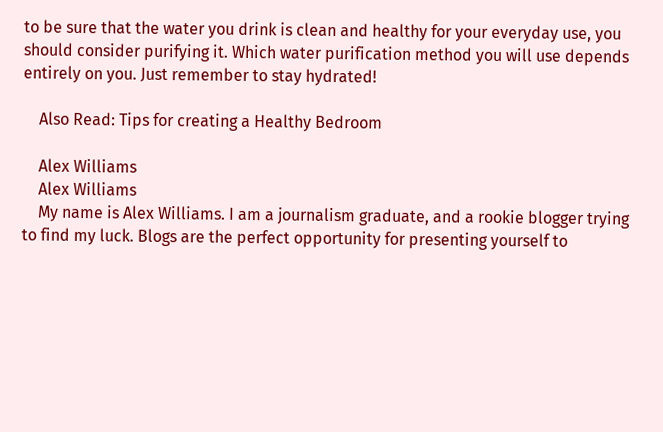to be sure that the water you drink is clean and healthy for your everyday use, you should consider purifying it. Which water purification method you will use depends entirely on you. Just remember to stay hydrated!

    Also Read: Tips for creating a Healthy Bedroom

    Alex Williams
    Alex Williams
    My name is Alex Williams. I am a journalism graduate, and a rookie blogger trying to find my luck. Blogs are the perfect opportunity for presenting yourself to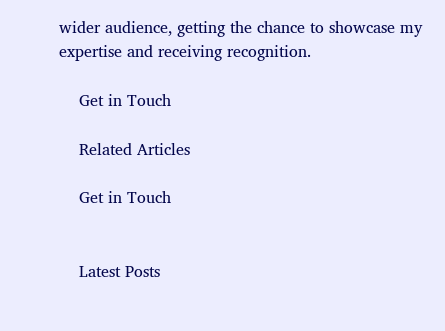wider audience, getting the chance to showcase my expertise and receiving recognition.

    Get in Touch

    Related Articles

    Get in Touch


    Latest Posts